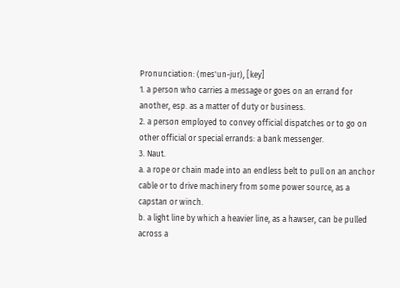Pronunciation: (mes'un-jur), [key]
1. a person who carries a message or goes on an errand for another, esp. as a matter of duty or business.
2. a person employed to convey official dispatches or to go on other official or special errands: a bank messenger.
3. Naut.
a. a rope or chain made into an endless belt to pull on an anchor cable or to drive machinery from some power source, as a capstan or winch.
b. a light line by which a heavier line, as a hawser, can be pulled across a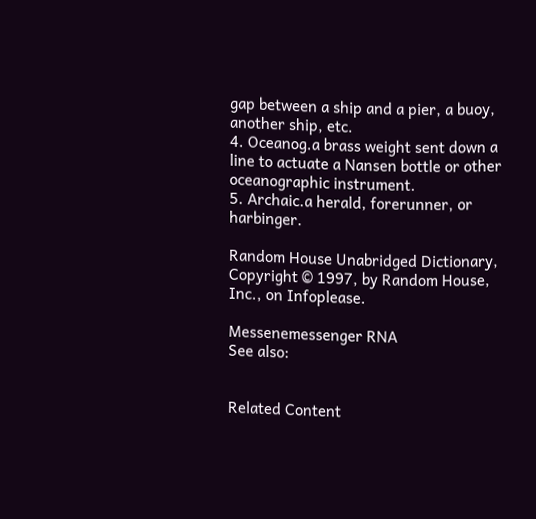gap between a ship and a pier, a buoy, another ship, etc.
4. Oceanog.a brass weight sent down a line to actuate a Nansen bottle or other oceanographic instrument.
5. Archaic.a herald, forerunner, or harbinger.

Random House Unabridged Dictionary, Copyright © 1997, by Random House, Inc., on Infoplease.

Messenemessenger RNA
See also:


Related Content